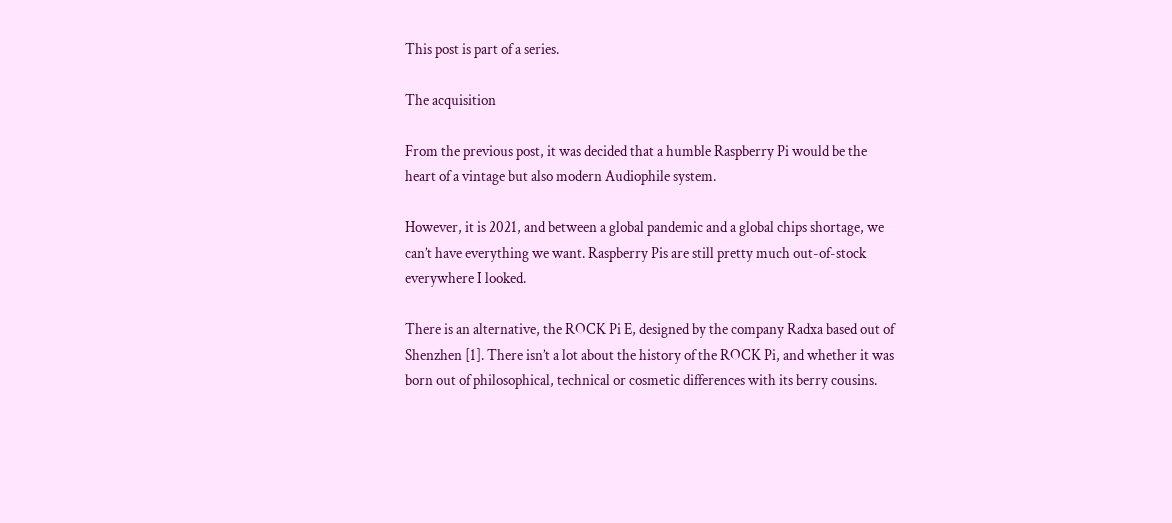This post is part of a series.

The acquisition

From the previous post, it was decided that a humble Raspberry Pi would be the heart of a vintage but also modern Audiophile system.

However, it is 2021, and between a global pandemic and a global chips shortage, we can’t have everything we want. Raspberry Pis are still pretty much out-of-stock everywhere I looked.

There is an alternative, the ROCK Pi E, designed by the company Radxa based out of Shenzhen [1]. There isn’t a lot about the history of the ROCK Pi, and whether it was born out of philosophical, technical or cosmetic differences with its berry cousins.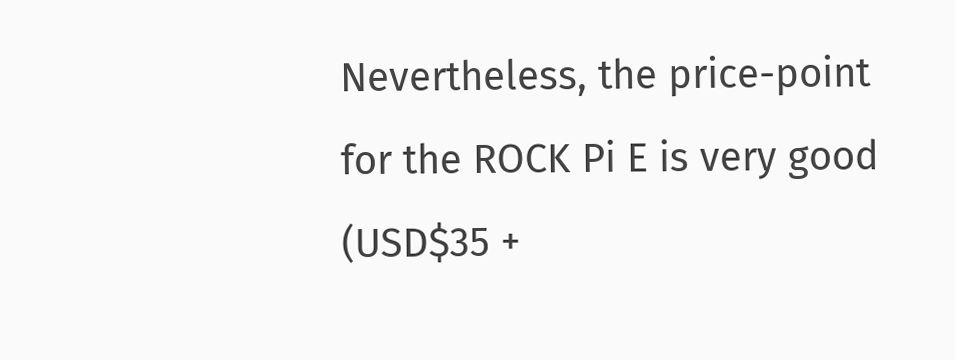Nevertheless, the price-point for the ROCK Pi E is very good (USD$35 +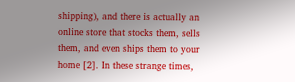shipping), and there is actually an online store that stocks them, sells them, and even ships them to your home [2]. In these strange times,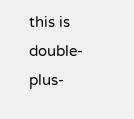this is double-plus-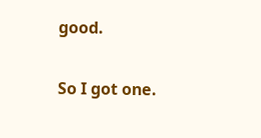good.

So I got one.